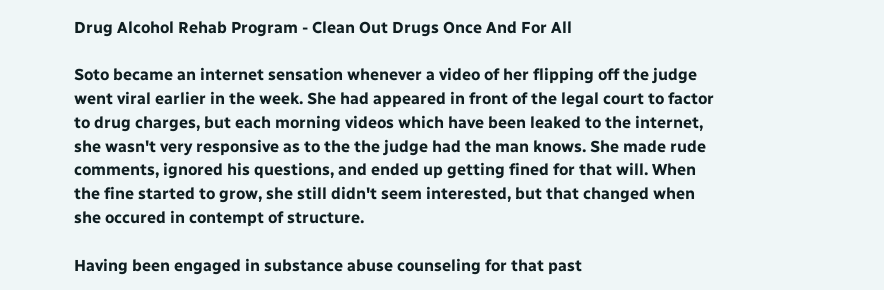Drug Alcohol Rehab Program - Clean Out Drugs Once And For All

Soto became an internet sensation whenever a video of her flipping off the judge went viral earlier in the week. She had appeared in front of the legal court to factor to drug charges, but each morning videos which have been leaked to the internet, she wasn't very responsive as to the the judge had the man knows. She made rude comments, ignored his questions, and ended up getting fined for that will. When the fine started to grow, she still didn't seem interested, but that changed when she occured in contempt of structure.

Having been engaged in substance abuse counseling for that past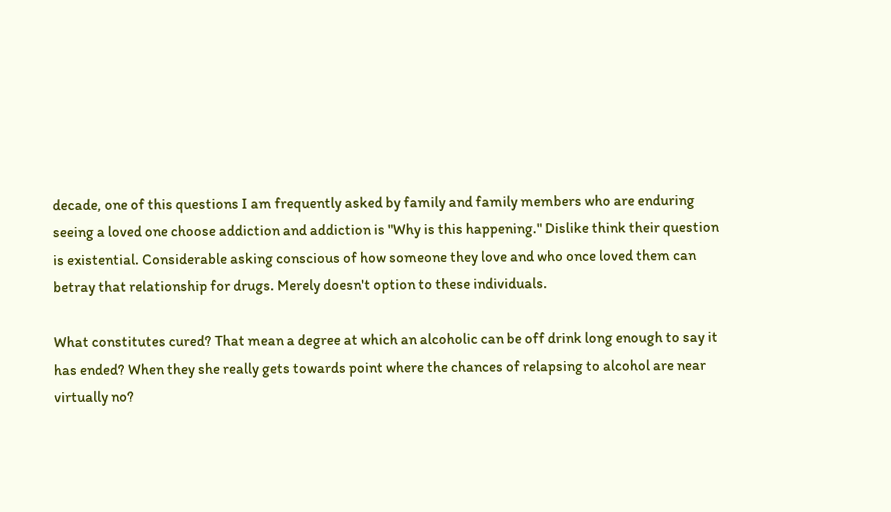decade, one of this questions I am frequently asked by family and family members who are enduring seeing a loved one choose addiction and addiction is "Why is this happening." Dislike think their question is existential. Considerable asking conscious of how someone they love and who once loved them can betray that relationship for drugs. Merely doesn't option to these individuals.

What constitutes cured? That mean a degree at which an alcoholic can be off drink long enough to say it has ended? When they she really gets towards point where the chances of relapsing to alcohol are near virtually no?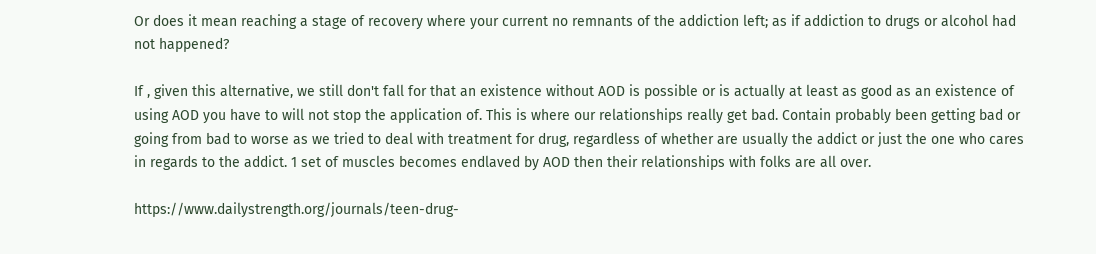Or does it mean reaching a stage of recovery where your current no remnants of the addiction left; as if addiction to drugs or alcohol had not happened?

If , given this alternative, we still don't fall for that an existence without AOD is possible or is actually at least as good as an existence of using AOD you have to will not stop the application of. This is where our relationships really get bad. Contain probably been getting bad or going from bad to worse as we tried to deal with treatment for drug, regardless of whether are usually the addict or just the one who cares in regards to the addict. 1 set of muscles becomes endlaved by AOD then their relationships with folks are all over.

https://www.dailystrength.org/journals/teen-drug-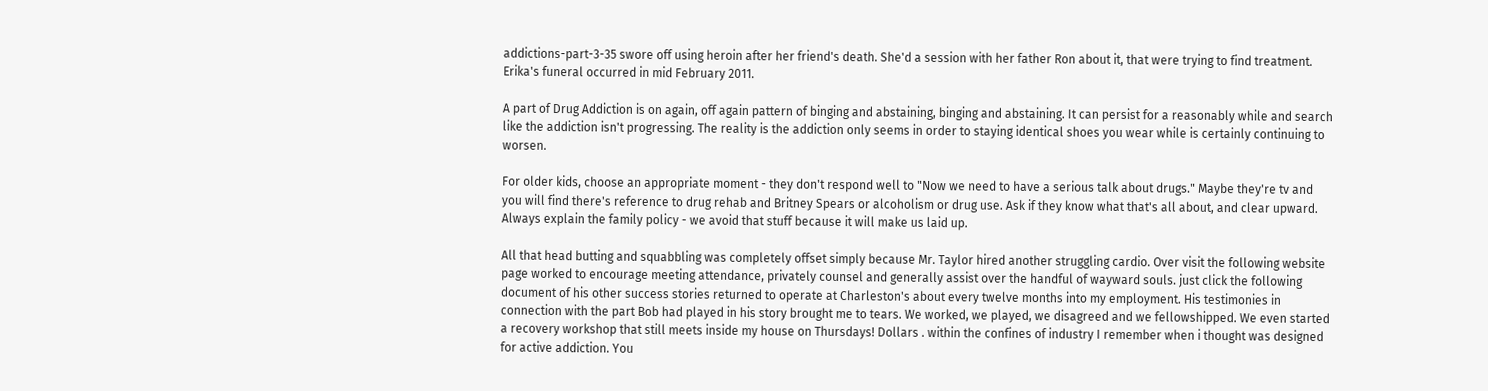addictions-part-3-35 swore off using heroin after her friend's death. She'd a session with her father Ron about it, that were trying to find treatment. Erika's funeral occurred in mid February 2011.

A part of Drug Addiction is on again, off again pattern of binging and abstaining, binging and abstaining. It can persist for a reasonably while and search like the addiction isn't progressing. The reality is the addiction only seems in order to staying identical shoes you wear while is certainly continuing to worsen.

For older kids, choose an appropriate moment - they don't respond well to "Now we need to have a serious talk about drugs." Maybe they're tv and you will find there's reference to drug rehab and Britney Spears or alcoholism or drug use. Ask if they know what that's all about, and clear upward. Always explain the family policy - we avoid that stuff because it will make us laid up.

All that head butting and squabbling was completely offset simply because Mr. Taylor hired another struggling cardio. Over visit the following website page worked to encourage meeting attendance, privately counsel and generally assist over the handful of wayward souls. just click the following document of his other success stories returned to operate at Charleston's about every twelve months into my employment. His testimonies in connection with the part Bob had played in his story brought me to tears. We worked, we played, we disagreed and we fellowshipped. We even started a recovery workshop that still meets inside my house on Thursdays! Dollars . within the confines of industry I remember when i thought was designed for active addiction. You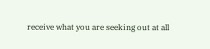receive what you are seeking out at all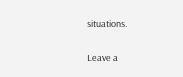situations.

Leave a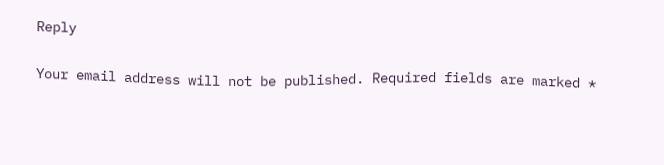Reply

Your email address will not be published. Required fields are marked *